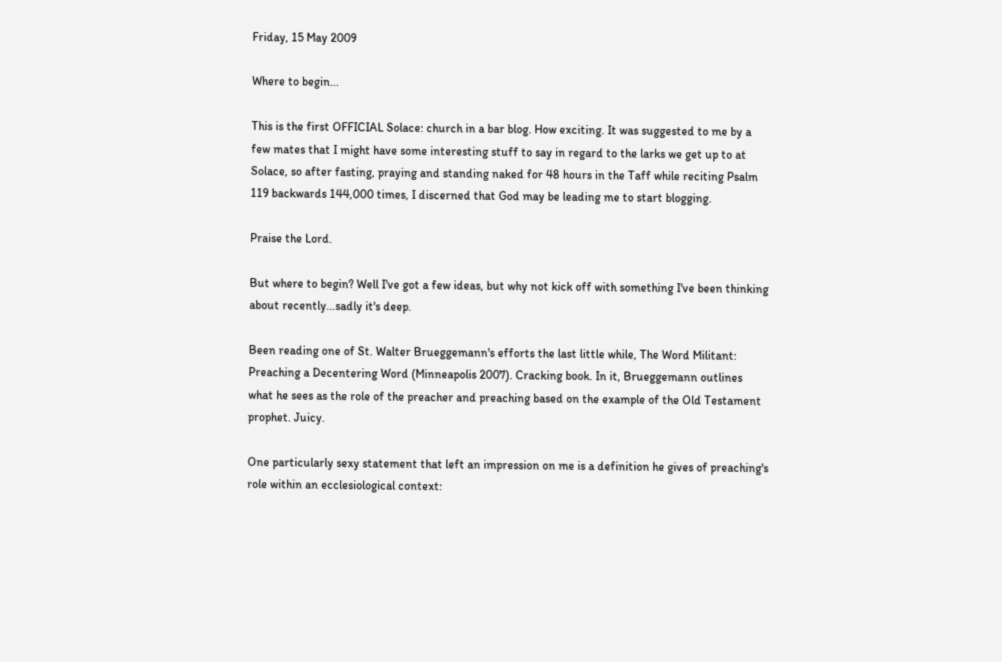Friday, 15 May 2009

Where to begin...

This is the first OFFICIAL Solace: church in a bar blog. How exciting. It was suggested to me by a few mates that I might have some interesting stuff to say in regard to the larks we get up to at Solace, so after fasting, praying and standing naked for 48 hours in the Taff while reciting Psalm 119 backwards 144,000 times, I discerned that God may be leading me to start blogging.

Praise the Lord.

But where to begin? Well I've got a few ideas, but why not kick off with something I've been thinking about recently...sadly it's deep.

Been reading one of St. Walter Brueggemann's efforts the last little while, The Word Militant: Preaching a Decentering Word (Minneapolis 2007). Cracking book. In it, Brueggemann outlines what he sees as the role of the preacher and preaching based on the example of the Old Testament prophet. Juicy.

One particularly sexy statement that left an impression on me is a definition he gives of preaching's role within an ecclesiological context: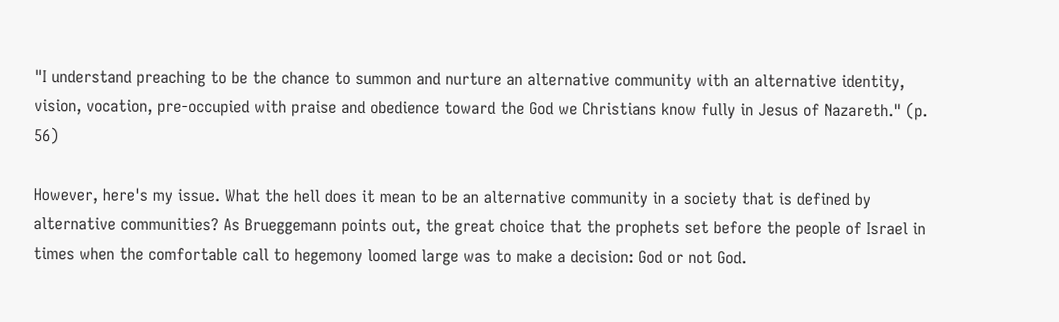"I understand preaching to be the chance to summon and nurture an alternative community with an alternative identity, vision, vocation, pre-occupied with praise and obedience toward the God we Christians know fully in Jesus of Nazareth." (p. 56)

However, here's my issue. What the hell does it mean to be an alternative community in a society that is defined by alternative communities? As Brueggemann points out, the great choice that the prophets set before the people of Israel in times when the comfortable call to hegemony loomed large was to make a decision: God or not God.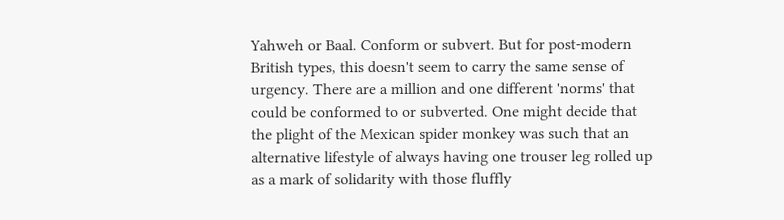Yahweh or Baal. Conform or subvert. But for post-modern British types, this doesn't seem to carry the same sense of urgency. There are a million and one different 'norms' that could be conformed to or subverted. One might decide that the plight of the Mexican spider monkey was such that an alternative lifestyle of always having one trouser leg rolled up as a mark of solidarity with those fluffly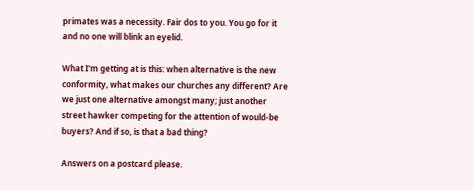primates was a necessity. Fair dos to you. You go for it and no one will blink an eyelid.

What I'm getting at is this: when alternative is the new conformity, what makes our churches any different? Are we just one alternative amongst many; just another street hawker competing for the attention of would-be buyers? And if so, is that a bad thing?

Answers on a postcard please.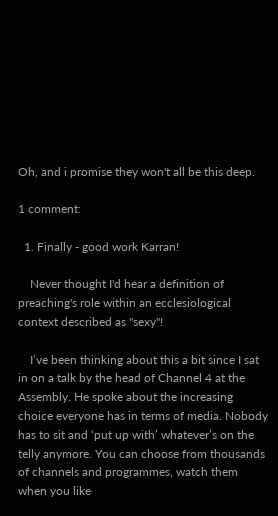Oh, and i promise they won't all be this deep.

1 comment:

  1. Finally - good work Karran!

    Never thought I'd hear a definition of preaching's role within an ecclesiological context described as "sexy"!

    I’ve been thinking about this a bit since I sat in on a talk by the head of Channel 4 at the Assembly. He spoke about the increasing choice everyone has in terms of media. Nobody has to sit and ‘put up with’ whatever’s on the telly anymore. You can choose from thousands of channels and programmes, watch them when you like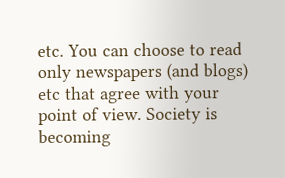etc. You can choose to read only newspapers (and blogs) etc that agree with your point of view. Society is becoming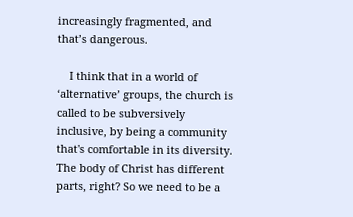increasingly fragmented, and that’s dangerous.

    I think that in a world of ‘alternative’ groups, the church is called to be subversively inclusive, by being a community that's comfortable in its diversity. The body of Christ has different parts, right? So we need to be a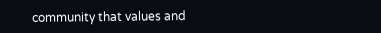community that values and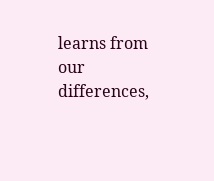learns from our differences,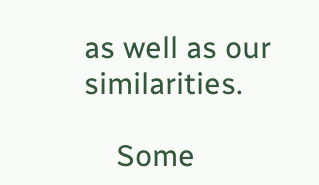as well as our similarities.

    Some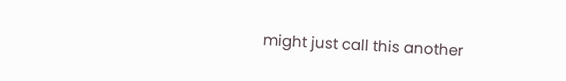might just call this another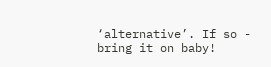‘alternative’. If so - bring it on baby!